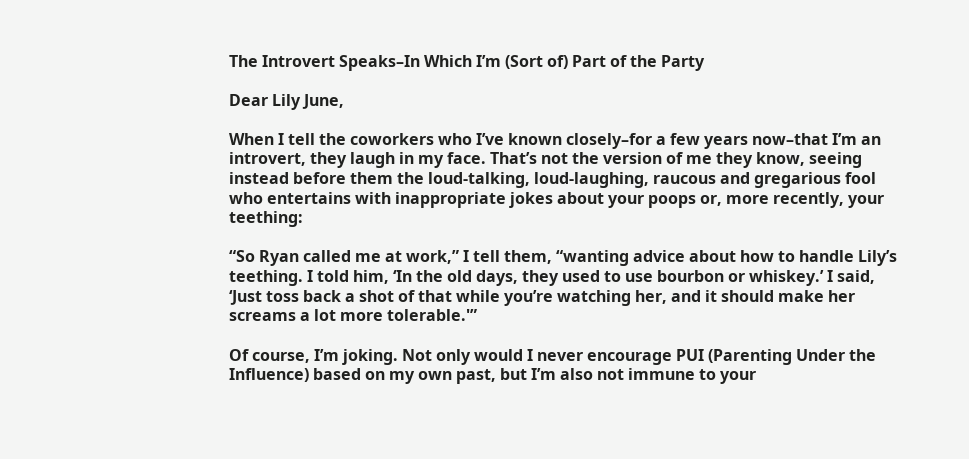The Introvert Speaks–In Which I’m (Sort of) Part of the Party

Dear Lily June,

When I tell the coworkers who I’ve known closely–for a few years now–that I’m an introvert, they laugh in my face. That’s not the version of me they know, seeing instead before them the loud-talking, loud-laughing, raucous and gregarious fool who entertains with inappropriate jokes about your poops or, more recently, your teething:

“So Ryan called me at work,” I tell them, “wanting advice about how to handle Lily’s teething. I told him, ‘In the old days, they used to use bourbon or whiskey.’ I said, ‘Just toss back a shot of that while you’re watching her, and it should make her screams a lot more tolerable.'”

Of course, I’m joking. Not only would I never encourage PUI (Parenting Under the Influence) based on my own past, but I’m also not immune to your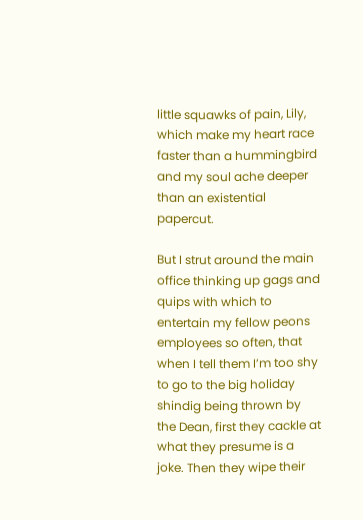little squawks of pain, Lily, which make my heart race faster than a hummingbird and my soul ache deeper than an existential papercut.

But I strut around the main office thinking up gags and quips with which to entertain my fellow peons employees so often, that when I tell them I’m too shy to go to the big holiday shindig being thrown by the Dean, first they cackle at what they presume is a joke. Then they wipe their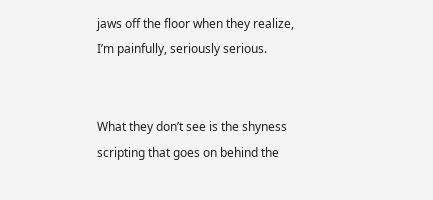jaws off the floor when they realize, I’m painfully, seriously serious.


What they don’t see is the shyness scripting that goes on behind the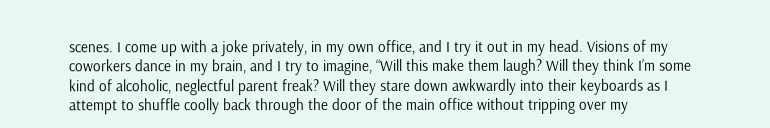scenes. I come up with a joke privately, in my own office, and I try it out in my head. Visions of my coworkers dance in my brain, and I try to imagine, “Will this make them laugh? Will they think I’m some kind of alcoholic, neglectful parent freak? Will they stare down awkwardly into their keyboards as I attempt to shuffle coolly back through the door of the main office without tripping over my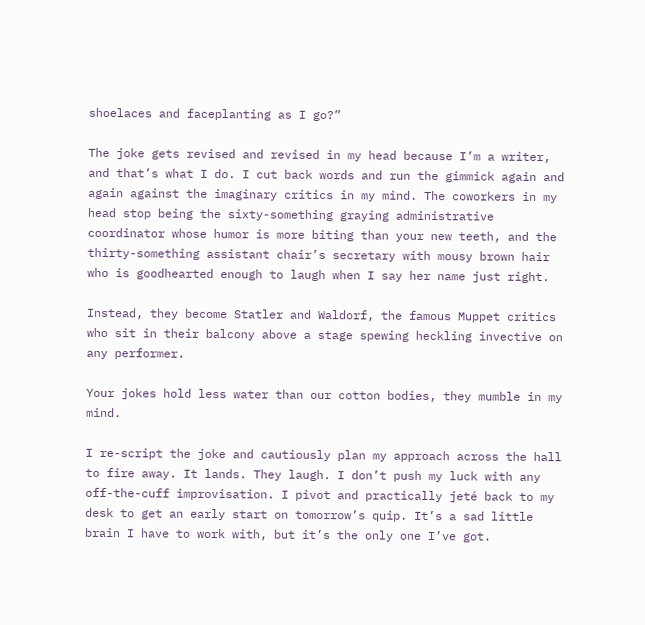shoelaces and faceplanting as I go?”

The joke gets revised and revised in my head because I’m a writer, and that’s what I do. I cut back words and run the gimmick again and again against the imaginary critics in my mind. The coworkers in my head stop being the sixty-something graying administrative coordinator whose humor is more biting than your new teeth, and the thirty-something assistant chair’s secretary with mousy brown hair who is goodhearted enough to laugh when I say her name just right.

Instead, they become Statler and Waldorf, the famous Muppet critics who sit in their balcony above a stage spewing heckling invective on any performer.

Your jokes hold less water than our cotton bodies, they mumble in my mind.

I re-script the joke and cautiously plan my approach across the hall to fire away. It lands. They laugh. I don’t push my luck with any off-the-cuff improvisation. I pivot and practically jeté back to my desk to get an early start on tomorrow’s quip. It’s a sad little brain I have to work with, but it’s the only one I’ve got.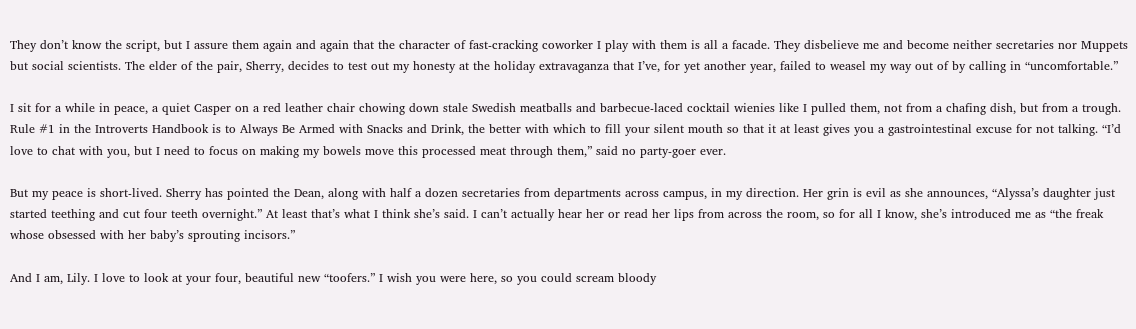They don’t know the script, but I assure them again and again that the character of fast-cracking coworker I play with them is all a facade. They disbelieve me and become neither secretaries nor Muppets but social scientists. The elder of the pair, Sherry, decides to test out my honesty at the holiday extravaganza that I’ve, for yet another year, failed to weasel my way out of by calling in “uncomfortable.”

I sit for a while in peace, a quiet Casper on a red leather chair chowing down stale Swedish meatballs and barbecue-laced cocktail wienies like I pulled them, not from a chafing dish, but from a trough. Rule #1 in the Introverts Handbook is to Always Be Armed with Snacks and Drink, the better with which to fill your silent mouth so that it at least gives you a gastrointestinal excuse for not talking. “I’d love to chat with you, but I need to focus on making my bowels move this processed meat through them,” said no party-goer ever.

But my peace is short-lived. Sherry has pointed the Dean, along with half a dozen secretaries from departments across campus, in my direction. Her grin is evil as she announces, “Alyssa’s daughter just started teething and cut four teeth overnight.” At least that’s what I think she’s said. I can’t actually hear her or read her lips from across the room, so for all I know, she’s introduced me as “the freak whose obsessed with her baby’s sprouting incisors.”

And I am, Lily. I love to look at your four, beautiful new “toofers.” I wish you were here, so you could scream bloody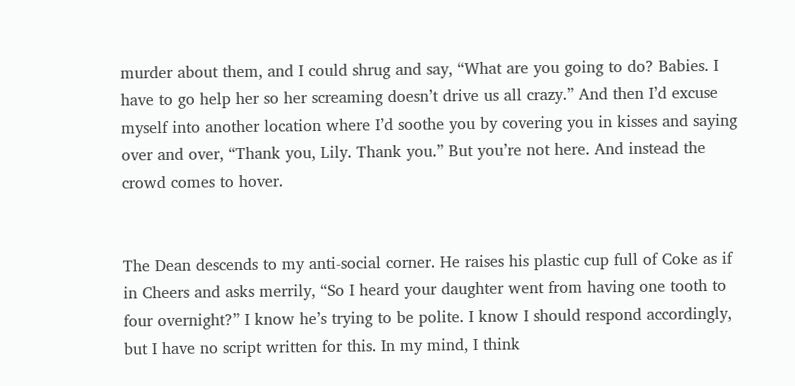murder about them, and I could shrug and say, “What are you going to do? Babies. I have to go help her so her screaming doesn’t drive us all crazy.” And then I’d excuse myself into another location where I’d soothe you by covering you in kisses and saying over and over, “Thank you, Lily. Thank you.” But you’re not here. And instead the crowd comes to hover.


The Dean descends to my anti-social corner. He raises his plastic cup full of Coke as if in Cheers and asks merrily, “So I heard your daughter went from having one tooth to four overnight?” I know he’s trying to be polite. I know I should respond accordingly, but I have no script written for this. In my mind, I think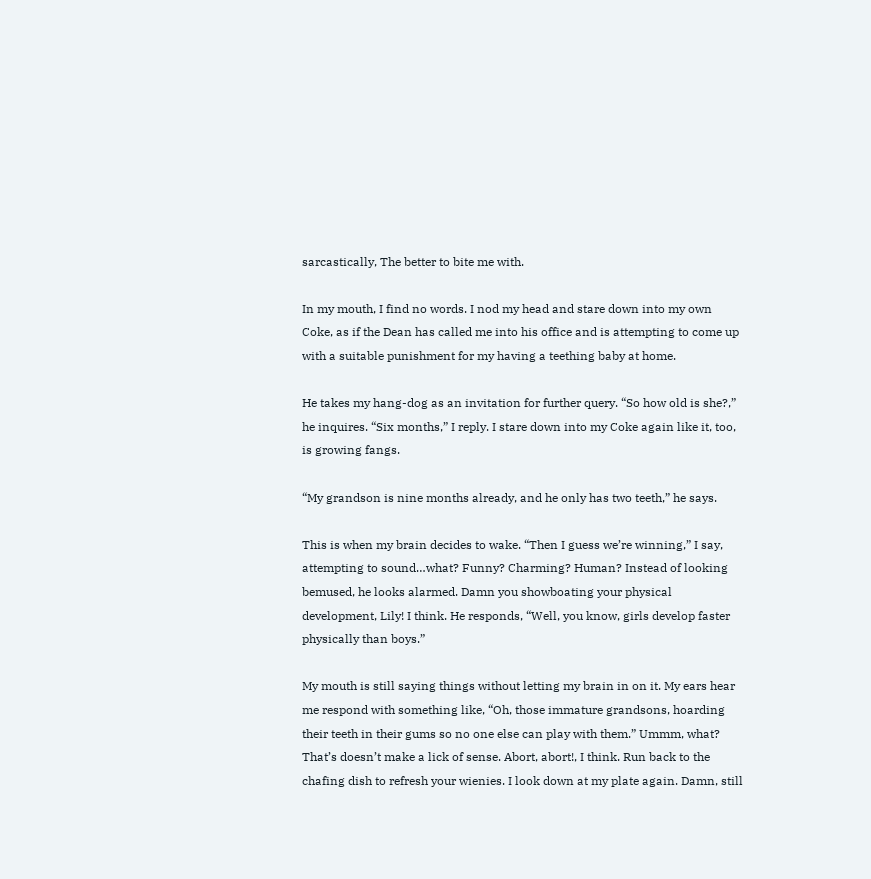sarcastically, The better to bite me with.

In my mouth, I find no words. I nod my head and stare down into my own Coke, as if the Dean has called me into his office and is attempting to come up with a suitable punishment for my having a teething baby at home.

He takes my hang-dog as an invitation for further query. “So how old is she?,” he inquires. “Six months,” I reply. I stare down into my Coke again like it, too, is growing fangs.

“My grandson is nine months already, and he only has two teeth,” he says.

This is when my brain decides to wake. “Then I guess we’re winning,” I say, attempting to sound…what? Funny? Charming? Human? Instead of looking bemused, he looks alarmed. Damn you showboating your physical development, Lily! I think. He responds, “Well, you know, girls develop faster physically than boys.”

My mouth is still saying things without letting my brain in on it. My ears hear me respond with something like, “Oh, those immature grandsons, hoarding their teeth in their gums so no one else can play with them.” Ummm, what? That’s doesn’t make a lick of sense. Abort, abort!, I think. Run back to the chafing dish to refresh your wienies. I look down at my plate again. Damn, still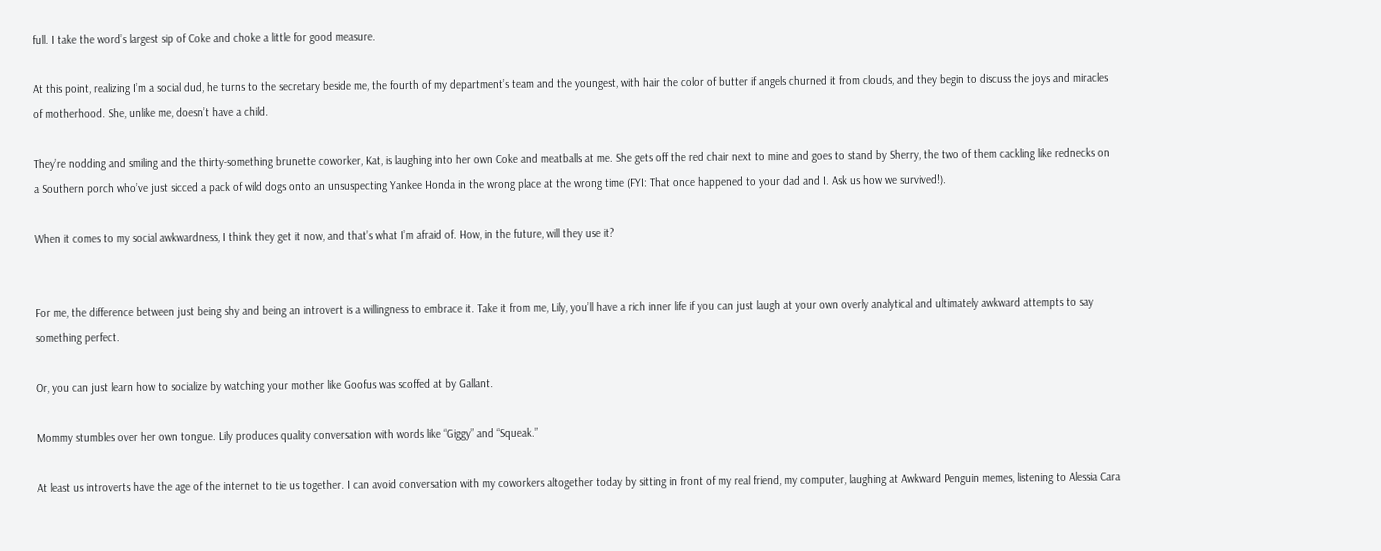full. I take the word’s largest sip of Coke and choke a little for good measure.

At this point, realizing I’m a social dud, he turns to the secretary beside me, the fourth of my department’s team and the youngest, with hair the color of butter if angels churned it from clouds, and they begin to discuss the joys and miracles of motherhood. She, unlike me, doesn’t have a child.

They’re nodding and smiling and the thirty-something brunette coworker, Kat, is laughing into her own Coke and meatballs at me. She gets off the red chair next to mine and goes to stand by Sherry, the two of them cackling like rednecks on a Southern porch who’ve just sicced a pack of wild dogs onto an unsuspecting Yankee Honda in the wrong place at the wrong time (FYI: That once happened to your dad and I. Ask us how we survived!).

When it comes to my social awkwardness, I think they get it now, and that’s what I’m afraid of. How, in the future, will they use it?


For me, the difference between just being shy and being an introvert is a willingness to embrace it. Take it from me, Lily, you’ll have a rich inner life if you can just laugh at your own overly analytical and ultimately awkward attempts to say something perfect.

Or, you can just learn how to socialize by watching your mother like Goofus was scoffed at by Gallant.

Mommy stumbles over her own tongue. Lily produces quality conversation with words like “Giggy” and “Squeak.”

At least us introverts have the age of the internet to tie us together. I can avoid conversation with my coworkers altogether today by sitting in front of my real friend, my computer, laughing at Awkward Penguin memes, listening to Alessia Cara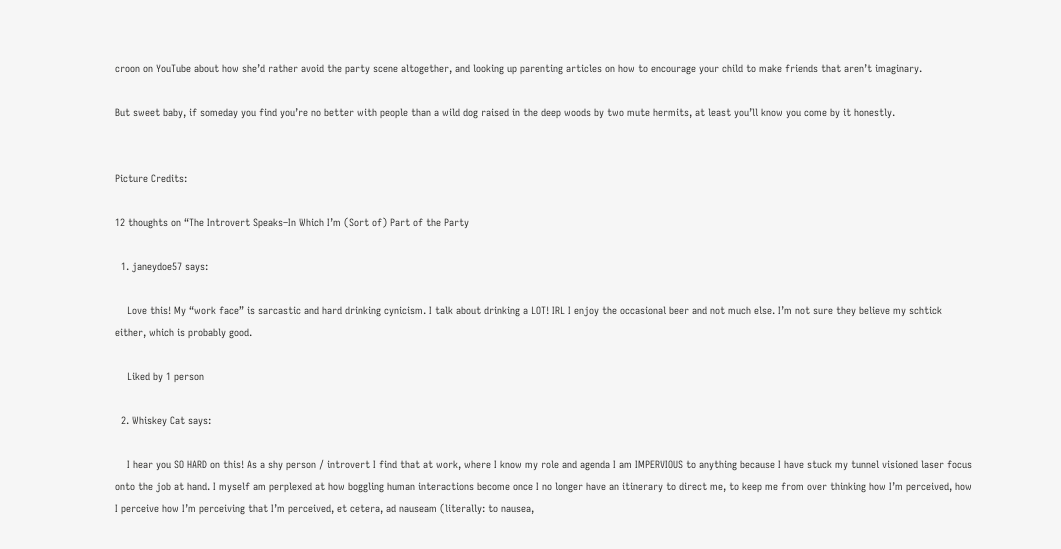croon on YouTube about how she’d rather avoid the party scene altogether, and looking up parenting articles on how to encourage your child to make friends that aren’t imaginary.

But sweet baby, if someday you find you’re no better with people than a wild dog raised in the deep woods by two mute hermits, at least you’ll know you come by it honestly.


Picture Credits:

12 thoughts on “The Introvert Speaks–In Which I’m (Sort of) Part of the Party

  1. janeydoe57 says:

    Love this! My “work face” is sarcastic and hard drinking cynicism. I talk about drinking a LOT! IRL I enjoy the occasional beer and not much else. I’m not sure they believe my schtick either, which is probably good.

    Liked by 1 person

  2. Whiskey Cat says:

    I hear you SO HARD on this! As a shy person / introvert I find that at work, where I know my role and agenda I am IMPERVIOUS to anything because I have stuck my tunnel visioned laser focus onto the job at hand. I myself am perplexed at how boggling human interactions become once I no longer have an itinerary to direct me, to keep me from over thinking how I’m perceived, how I perceive how I’m perceiving that I’m perceived, et cetera, ad nauseam (literally: to nausea,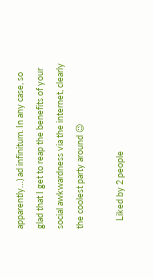apparently…) ad infinitum. In any case, so glad that I get to reap the benefits of your social awkwardness via the internet, clearly the coolest party around 😉

    Liked by 2 people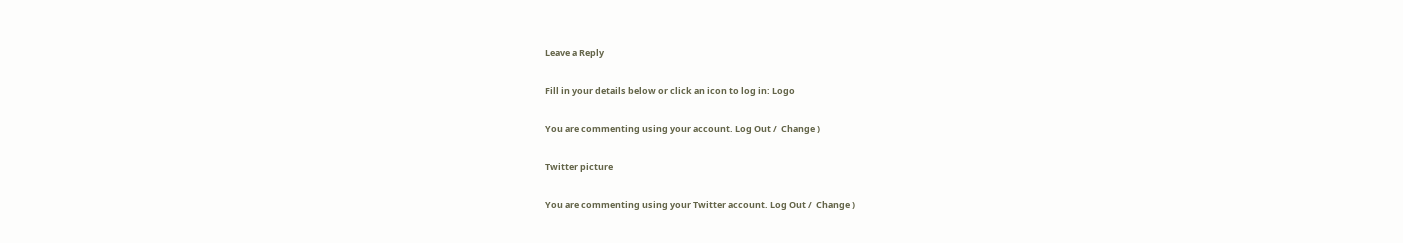Leave a Reply

Fill in your details below or click an icon to log in: Logo

You are commenting using your account. Log Out /  Change )

Twitter picture

You are commenting using your Twitter account. Log Out /  Change )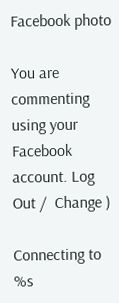Facebook photo

You are commenting using your Facebook account. Log Out /  Change )

Connecting to %s